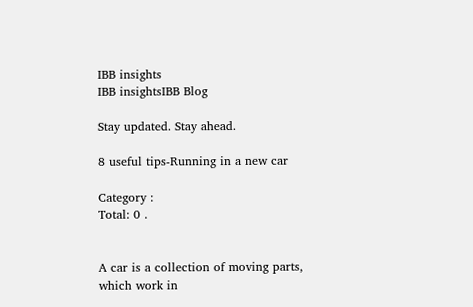IBB insights
IBB insightsIBB Blog

Stay updated. Stay ahead.

8 useful tips-Running in a new car

Category :
Total: 0 .


A car is a collection of moving parts, which work in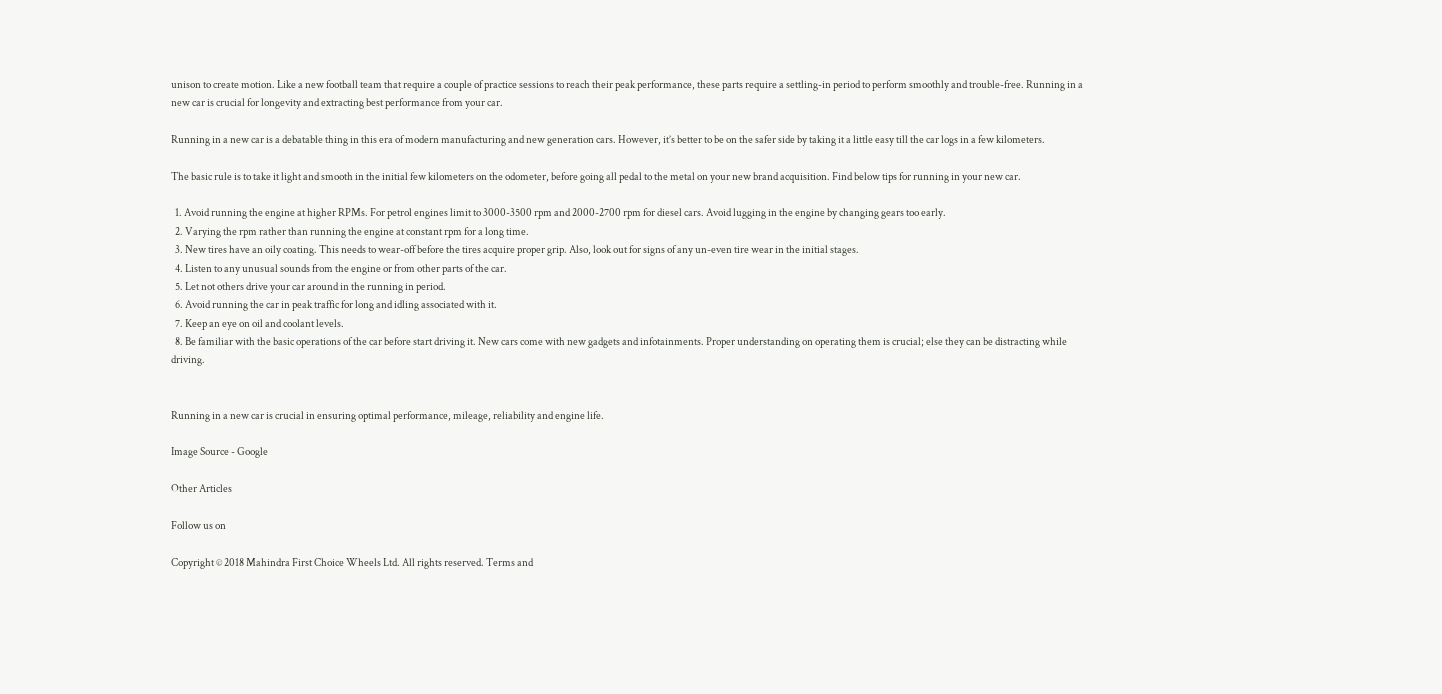unison to create motion. Like a new football team that require a couple of practice sessions to reach their peak performance, these parts require a settling-in period to perform smoothly and trouble-free. Running in a new car is crucial for longevity and extracting best performance from your car.

Running in a new car is a debatable thing in this era of modern manufacturing and new generation cars. However, it’s better to be on the safer side by taking it a little easy till the car logs in a few kilometers.

The basic rule is to take it light and smooth in the initial few kilometers on the odometer, before going all pedal to the metal on your new brand acquisition. Find below tips for running in your new car.

  1. Avoid running the engine at higher RPMs. For petrol engines limit to 3000-3500 rpm and 2000-2700 rpm for diesel cars. Avoid lugging in the engine by changing gears too early.
  2. Varying the rpm rather than running the engine at constant rpm for a long time.
  3. New tires have an oily coating. This needs to wear-off before the tires acquire proper grip. Also, look out for signs of any un-even tire wear in the initial stages.
  4. Listen to any unusual sounds from the engine or from other parts of the car.
  5. Let not others drive your car around in the running in period.
  6. Avoid running the car in peak traffic for long and idling associated with it.
  7. Keep an eye on oil and coolant levels.
  8. Be familiar with the basic operations of the car before start driving it. New cars come with new gadgets and infotainments. Proper understanding on operating them is crucial; else they can be distracting while driving.


Running in a new car is crucial in ensuring optimal performance, mileage, reliability and engine life.

Image Source - Google

Other Articles

Follow us on

Copyright © 2018 Mahindra First Choice Wheels Ltd. All rights reserved. Terms and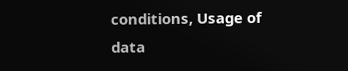conditions, Usage of data